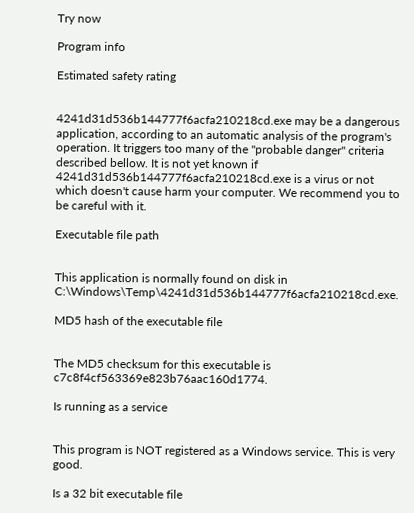Try now

Program info

Estimated safety rating


4241d31d536b144777f6acfa210218cd.exe may be a dangerous application, according to an automatic analysis of the program's operation. It triggers too many of the "probable danger" criteria described bellow. It is not yet known if 4241d31d536b144777f6acfa210218cd.exe is a virus or not which doesn't cause harm your computer. We recommend you to be careful with it.

Executable file path


This application is normally found on disk in C:\Windows\Temp\4241d31d536b144777f6acfa210218cd.exe.

MD5 hash of the executable file


The MD5 checksum for this executable is c7c8f4cf563369e823b76aac160d1774.

Is running as a service


This program is NOT registered as a Windows service. This is very good.

Is a 32 bit executable file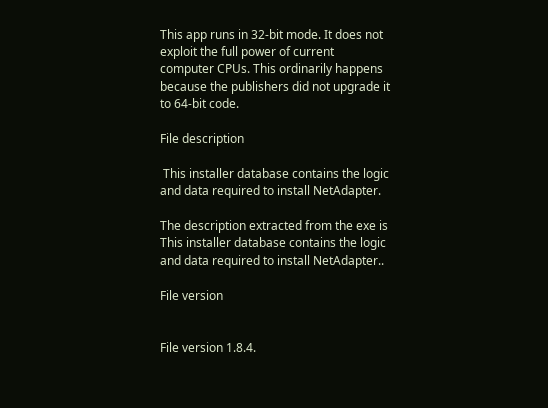This app runs in 32-bit mode. It does not exploit the full power of current computer CPUs. This ordinarily happens because the publishers did not upgrade it to 64-bit code.

File description

 This installer database contains the logic and data required to install NetAdapter.

The description extracted from the exe is This installer database contains the logic and data required to install NetAdapter..

File version


File version 1.8.4.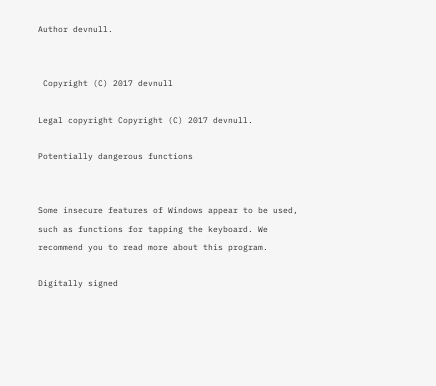Author devnull.


 Copyright (C) 2017 devnull

Legal copyright Copyright (C) 2017 devnull.

Potentially dangerous functions


Some insecure features of Windows appear to be used, such as functions for tapping the keyboard. We recommend you to read more about this program.

Digitally signed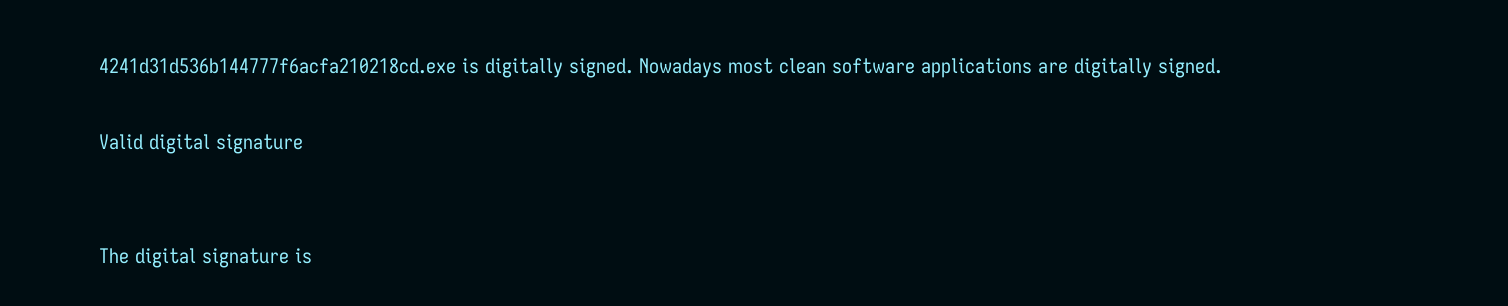4241d31d536b144777f6acfa210218cd.exe is digitally signed. Nowadays most clean software applications are digitally signed.

Valid digital signature


The digital signature is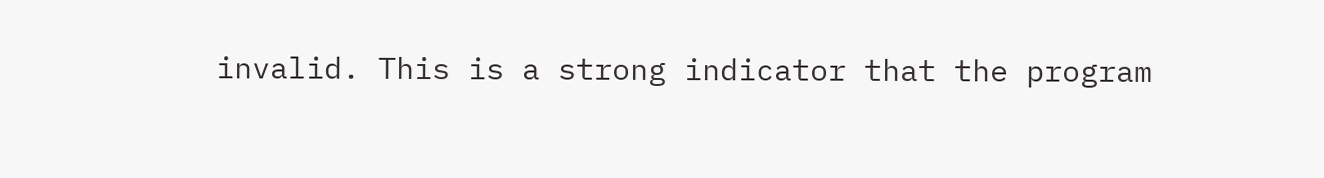invalid. This is a strong indicator that the program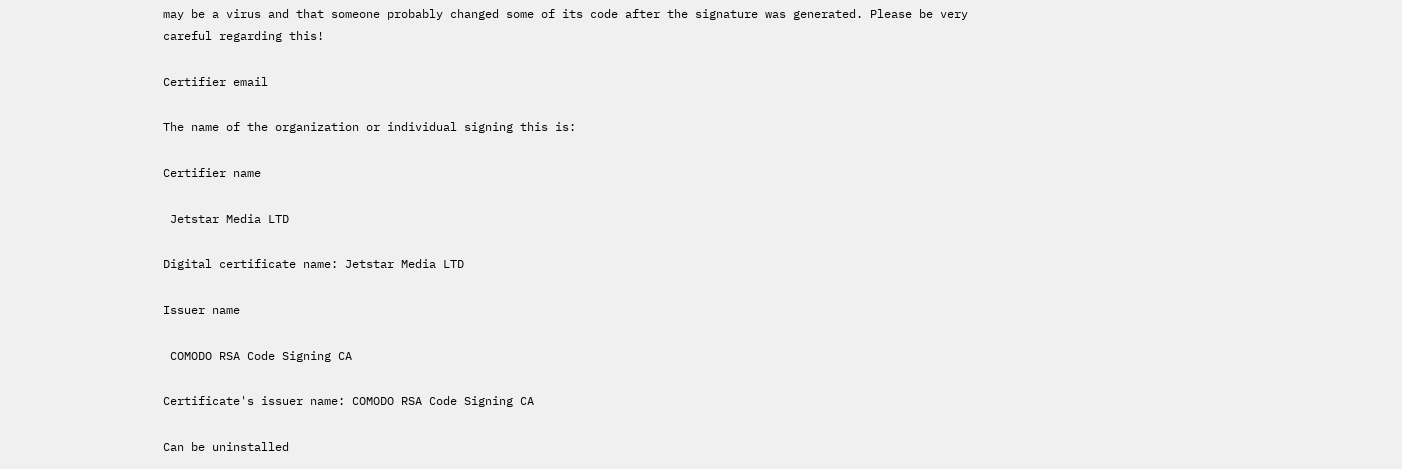may be a virus and that someone probably changed some of its code after the signature was generated. Please be very careful regarding this!

Certifier email

The name of the organization or individual signing this is:

Certifier name

 Jetstar Media LTD

Digital certificate name: Jetstar Media LTD

Issuer name

 COMODO RSA Code Signing CA

Certificate's issuer name: COMODO RSA Code Signing CA

Can be uninstalled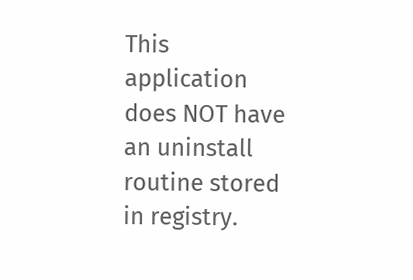This application does NOT have an uninstall routine stored in registry.